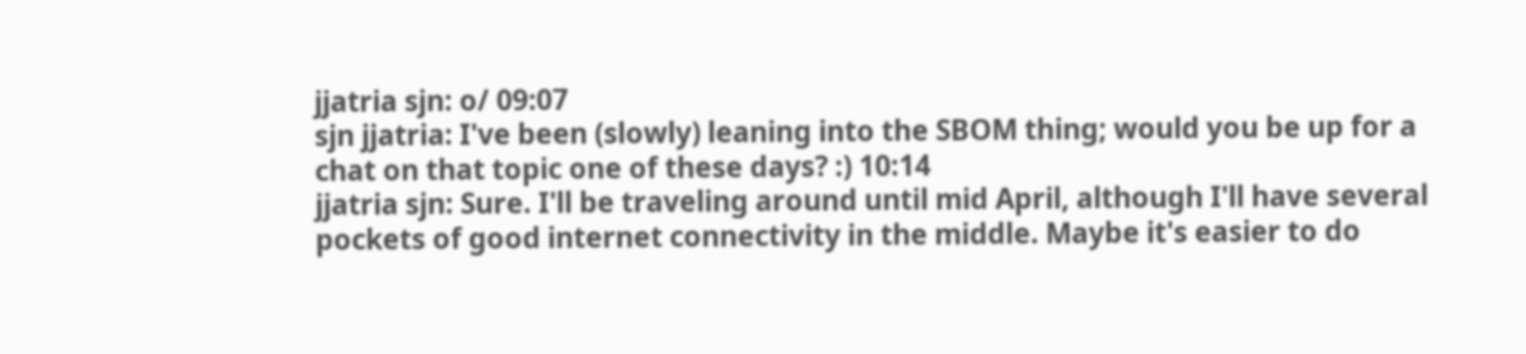jjatria sjn: o/ 09:07
sjn jjatria: I've been (slowly) leaning into the SBOM thing; would you be up for a chat on that topic one of these days? :) 10:14
jjatria sjn: Sure. I'll be traveling around until mid April, although I'll have several pockets of good internet connectivity in the middle. Maybe it's easier to do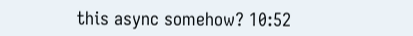this async somehow? 10:52